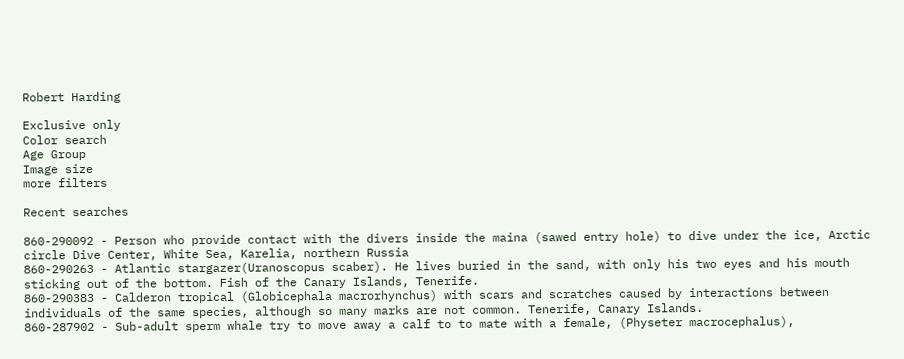Robert Harding

Exclusive only
Color search
Age Group
Image size
more filters

Recent searches

860-290092 - Person who provide contact with the divers inside the maina (sawed entry hole) to dive under the ice, Arctic circle Dive Center, White Sea, Karelia, northern Russia
860-290263 - Atlantic stargazer(Uranoscopus scaber). He lives buried in the sand, with only his two eyes and his mouth sticking out of the bottom. Fish of the Canary Islands, Tenerife.
860-290383 - Calderon tropical (Globicephala macrorhynchus) with scars and scratches caused by interactions between individuals of the same species, although so many marks are not common. Tenerife, Canary Islands.
860-287902 - Sub-adult sperm whale try to move away a calf to to mate with a female, (Physeter macrocephalus),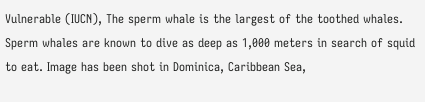Vulnerable (IUCN), The sperm whale is the largest of the toothed whales. Sperm whales are known to dive as deep as 1,000 meters in search of squid to eat. Image has been shot in Dominica, Caribbean Sea,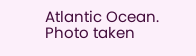Atlantic Ocean. Photo taken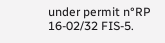under permit n°RP 16-02/32 FIS-5.